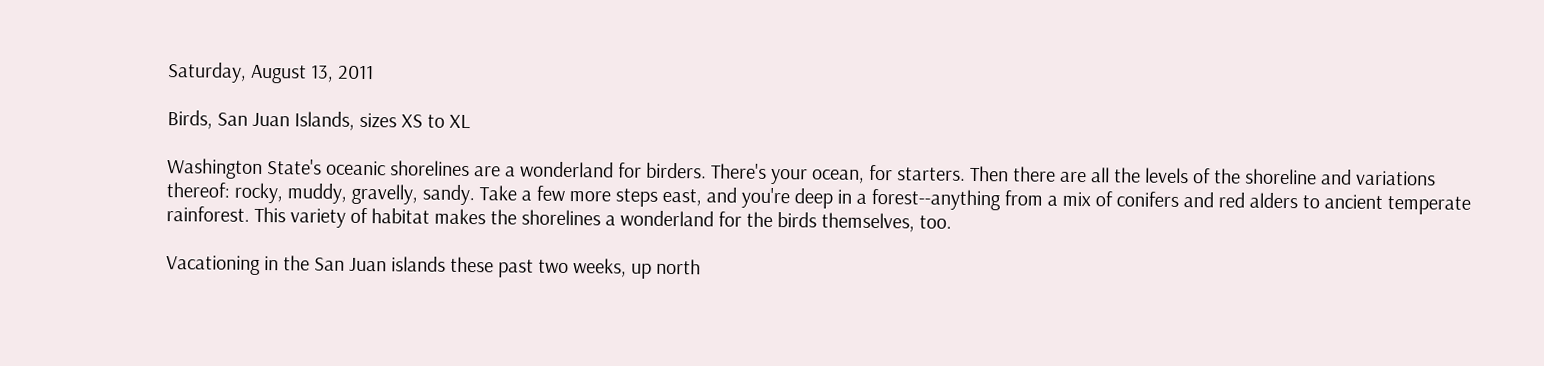Saturday, August 13, 2011

Birds, San Juan Islands, sizes XS to XL

Washington State's oceanic shorelines are a wonderland for birders. There's your ocean, for starters. Then there are all the levels of the shoreline and variations thereof: rocky, muddy, gravelly, sandy. Take a few more steps east, and you're deep in a forest--anything from a mix of conifers and red alders to ancient temperate rainforest. This variety of habitat makes the shorelines a wonderland for the birds themselves, too.

Vacationing in the San Juan islands these past two weeks, up north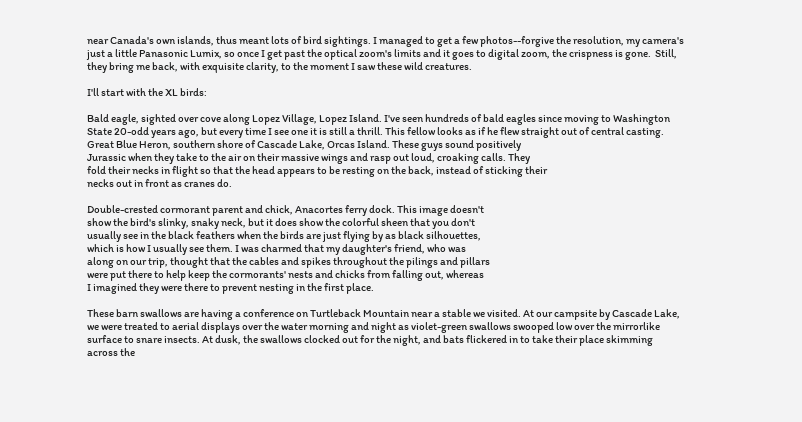near Canada's own islands, thus meant lots of bird sightings. I managed to get a few photos--forgive the resolution, my camera's just a little Panasonic Lumix, so once I get past the optical zoom's limits and it goes to digital zoom, the crispness is gone.  Still, they bring me back, with exquisite clarity, to the moment I saw these wild creatures.

I'll start with the XL birds:

Bald eagle, sighted over cove along Lopez Village, Lopez Island. I've seen hundreds of bald eagles since moving to Washington
State 20-odd years ago, but every time I see one it is still a thrill. This fellow looks as if he flew straight out of central casting.
Great Blue Heron, southern shore of Cascade Lake, Orcas Island. These guys sound positively
Jurassic when they take to the air on their massive wings and rasp out loud, croaking calls. They
fold their necks in flight so that the head appears to be resting on the back, instead of sticking their
necks out in front as cranes do.

Double-crested cormorant parent and chick, Anacortes ferry dock. This image doesn't
show the bird's slinky, snaky neck, but it does show the colorful sheen that you don't
usually see in the black feathers when the birds are just flying by as black silhouettes,
which is how I usually see them. I was charmed that my daughter's friend, who was
along on our trip, thought that the cables and spikes throughout the pilings and pillars
were put there to help keep the cormorants' nests and chicks from falling out, whereas
I imagined they were there to prevent nesting in the first place.

These barn swallows are having a conference on Turtleback Mountain near a stable we visited. At our campsite by Cascade Lake,
we were treated to aerial displays over the water morning and night as violet-green swallows swooped low over the mirrorlike
surface to snare insects. At dusk, the swallows clocked out for the night, and bats flickered in to take their place skimming
across the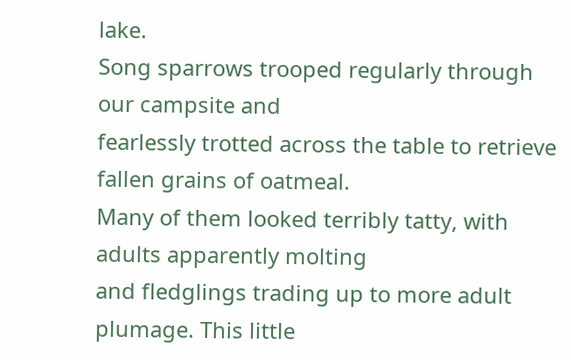lake.
Song sparrows trooped regularly through our campsite and
fearlessly trotted across the table to retrieve fallen grains of oatmeal.
Many of them looked terribly tatty, with adults apparently molting
and fledglings trading up to more adult plumage. This little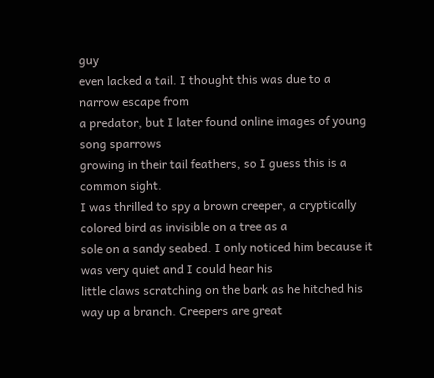guy
even lacked a tail. I thought this was due to a narrow escape from
a predator, but I later found online images of young song sparrows
growing in their tail feathers, so I guess this is a common sight.
I was thrilled to spy a brown creeper, a cryptically colored bird as invisible on a tree as a
sole on a sandy seabed. I only noticed him because it was very quiet and I could hear his
little claws scratching on the bark as he hitched his way up a branch. Creepers are great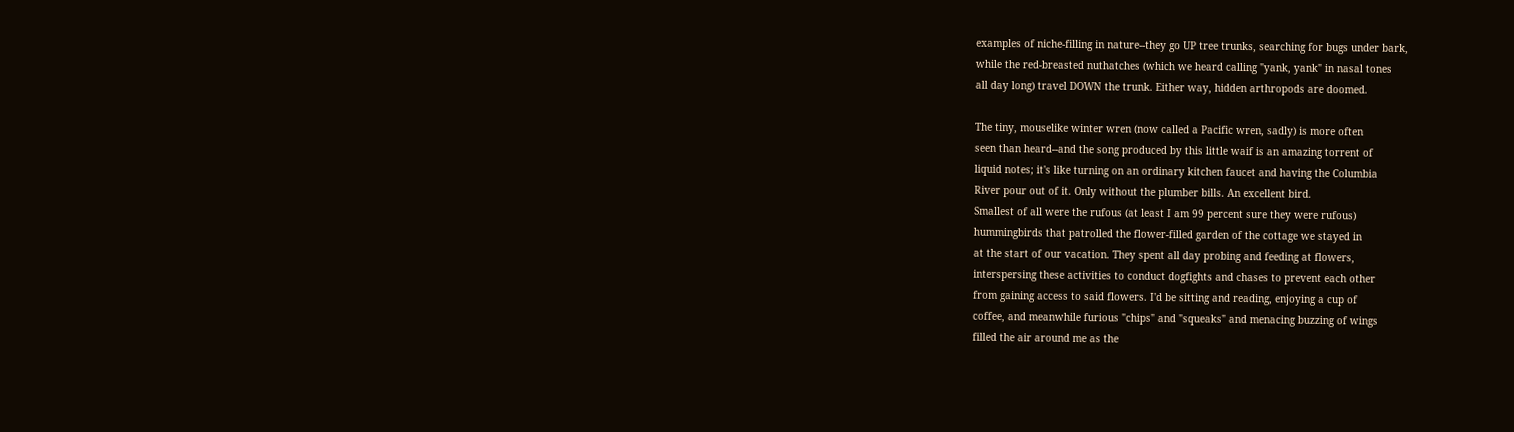examples of niche-filling in nature--they go UP tree trunks, searching for bugs under bark,
while the red-breasted nuthatches (which we heard calling "yank, yank" in nasal tones
all day long) travel DOWN the trunk. Either way, hidden arthropods are doomed.

The tiny, mouselike winter wren (now called a Pacific wren, sadly) is more often
seen than heard--and the song produced by this little waif is an amazing torrent of
liquid notes; it's like turning on an ordinary kitchen faucet and having the Columbia
River pour out of it. Only without the plumber bills. An excellent bird.
Smallest of all were the rufous (at least I am 99 percent sure they were rufous)
hummingbirds that patrolled the flower-filled garden of the cottage we stayed in
at the start of our vacation. They spent all day probing and feeding at flowers,
interspersing these activities to conduct dogfights and chases to prevent each other
from gaining access to said flowers. I'd be sitting and reading, enjoying a cup of
coffee, and meanwhile furious "chips" and "squeaks" and menacing buzzing of wings
filled the air around me as the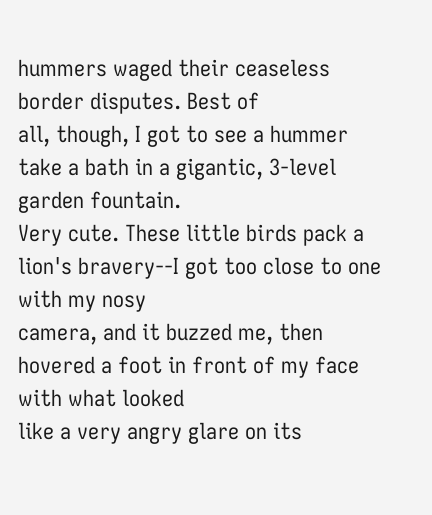hummers waged their ceaseless border disputes. Best of
all, though, I got to see a hummer take a bath in a gigantic, 3-level garden fountain.
Very cute. These little birds pack a lion's bravery--I got too close to one with my nosy
camera, and it buzzed me, then hovered a foot in front of my face with what looked
like a very angry glare on its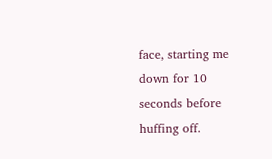face, starting me down for 10 seconds before huffing off.